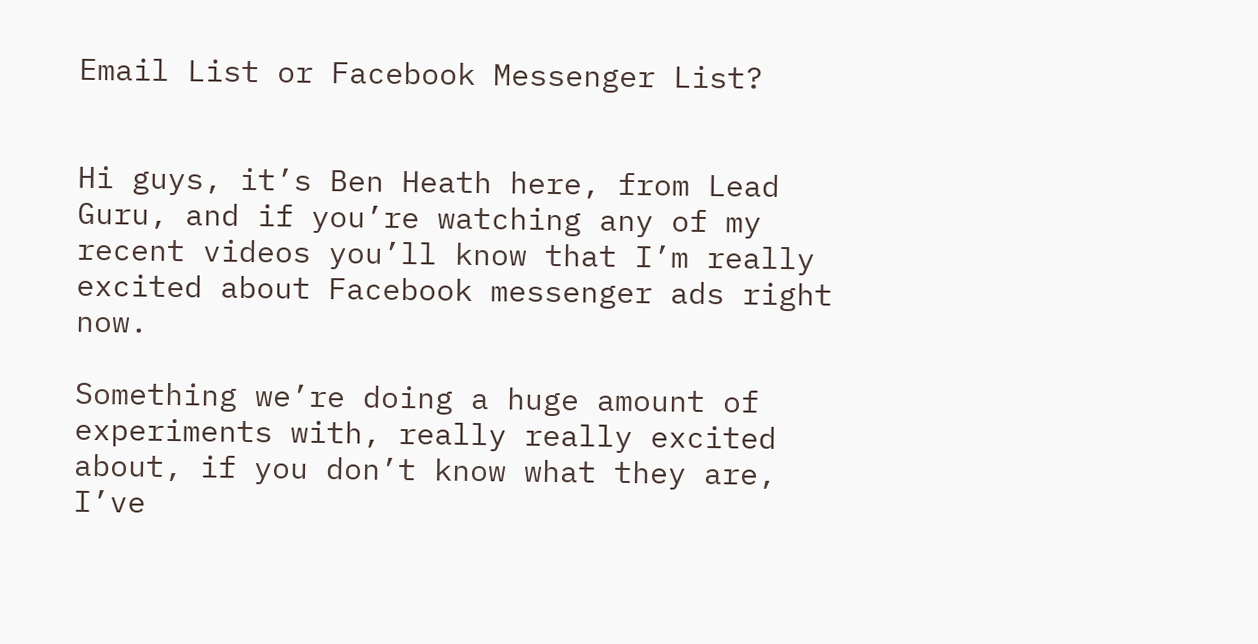Email List or Facebook Messenger List?


Hi guys, it’s Ben Heath here, from Lead Guru, and if you’re watching any of my recent videos you’ll know that I’m really excited about Facebook messenger ads right now.

Something we’re doing a huge amount of experiments with, really really excited about, if you don’t know what they are, I’ve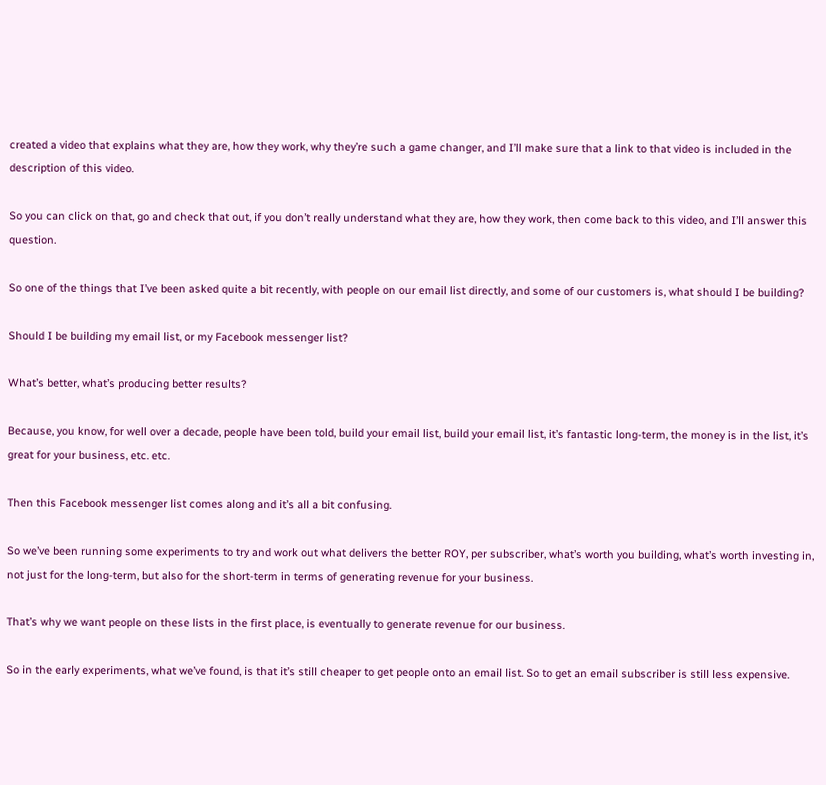created a video that explains what they are, how they work, why they’re such a game changer, and I’ll make sure that a link to that video is included in the description of this video.

So you can click on that, go and check that out, if you don’t really understand what they are, how they work, then come back to this video, and I’ll answer this question.

So one of the things that I’ve been asked quite a bit recently, with people on our email list directly, and some of our customers is, what should I be building?

Should I be building my email list, or my Facebook messenger list?

What’s better, what’s producing better results?

Because, you know, for well over a decade, people have been told, build your email list, build your email list, it’s fantastic long-term, the money is in the list, it’s great for your business, etc. etc.

Then this Facebook messenger list comes along and it’s all a bit confusing.

So we’ve been running some experiments to try and work out what delivers the better ROY, per subscriber, what’s worth you building, what’s worth investing in, not just for the long-term, but also for the short-term in terms of generating revenue for your business.

That’s why we want people on these lists in the first place, is eventually to generate revenue for our business.

So in the early experiments, what we’ve found, is that it’s still cheaper to get people onto an email list. So to get an email subscriber is still less expensive.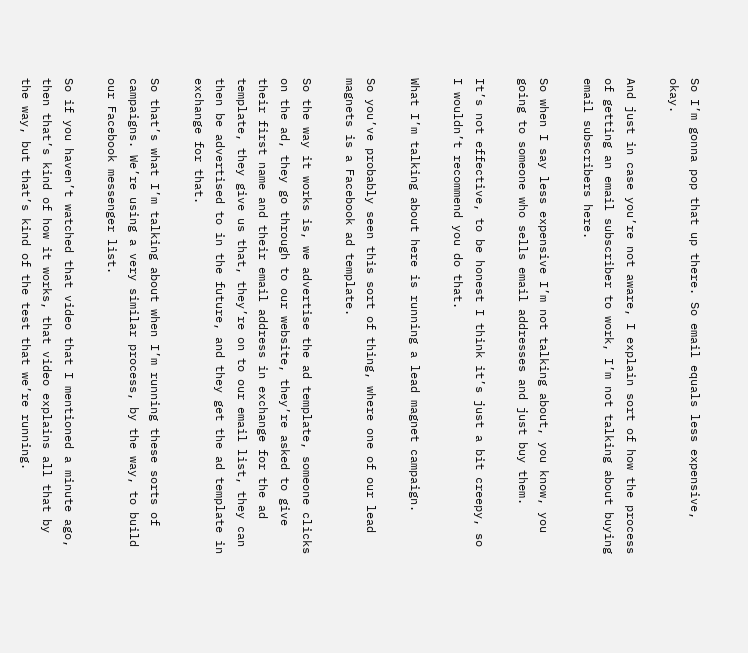So I’m gonna pop that up there. So email equals less expensive, okay.

And just in case you’re not aware, I explain sort of how the process of getting an email subscriber to work, I’m not talking about buying email subscribers here.

So when I say less expensive I’m not talking about, you know, you going to someone who sells email addresses and just buy them.

It’s not effective, to be honest I think it’s just a bit creepy, so I wouldn’t recommend you do that.

What I’m talking about here is running a lead magnet campaign.

So you’ve probably seen this sort of thing, where one of our lead magnets is a Facebook ad template.

So the way it works is, we advertise the ad template, someone clicks on the ad, they go through to our website, they’re asked to give their first name and their email address in exchange for the ad template, they give us that, they’re on to our email list, they can then be advertised to in the future, and they get the ad template in exchange for that.

So that’s what I’m talking about when I’m running these sorts of campaigns. We’re using a very similar process, by the way, to build our Facebook messenger list.

So if you haven’t watched that video that I mentioned a minute ago, then that’s kind of how it works, that video explains all that by the way, but that’s kind of the test that we’re running.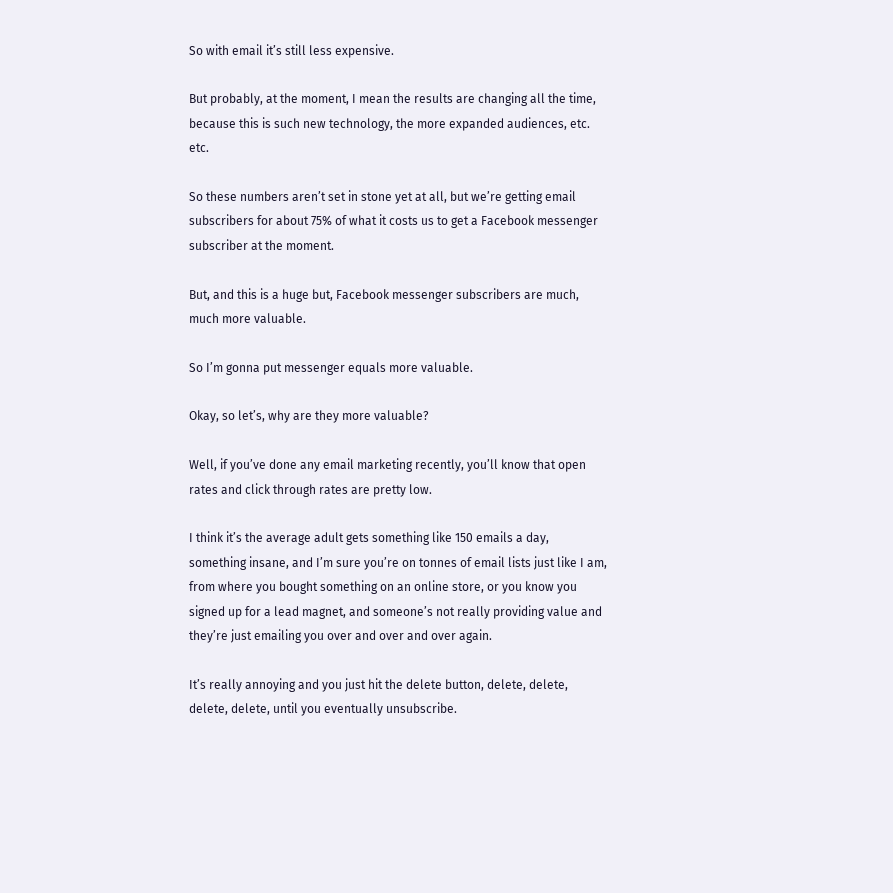So with email it’s still less expensive.

But probably, at the moment, I mean the results are changing all the time, because this is such new technology, the more expanded audiences, etc. etc.

So these numbers aren’t set in stone yet at all, but we’re getting email subscribers for about 75% of what it costs us to get a Facebook messenger subscriber at the moment.

But, and this is a huge but, Facebook messenger subscribers are much, much more valuable.

So I’m gonna put messenger equals more valuable.

Okay, so let’s, why are they more valuable?

Well, if you’ve done any email marketing recently, you’ll know that open rates and click through rates are pretty low.

I think it’s the average adult gets something like 150 emails a day, something insane, and I’m sure you’re on tonnes of email lists just like I am, from where you bought something on an online store, or you know you signed up for a lead magnet, and someone’s not really providing value and they’re just emailing you over and over and over again.

It’s really annoying and you just hit the delete button, delete, delete, delete, delete, until you eventually unsubscribe.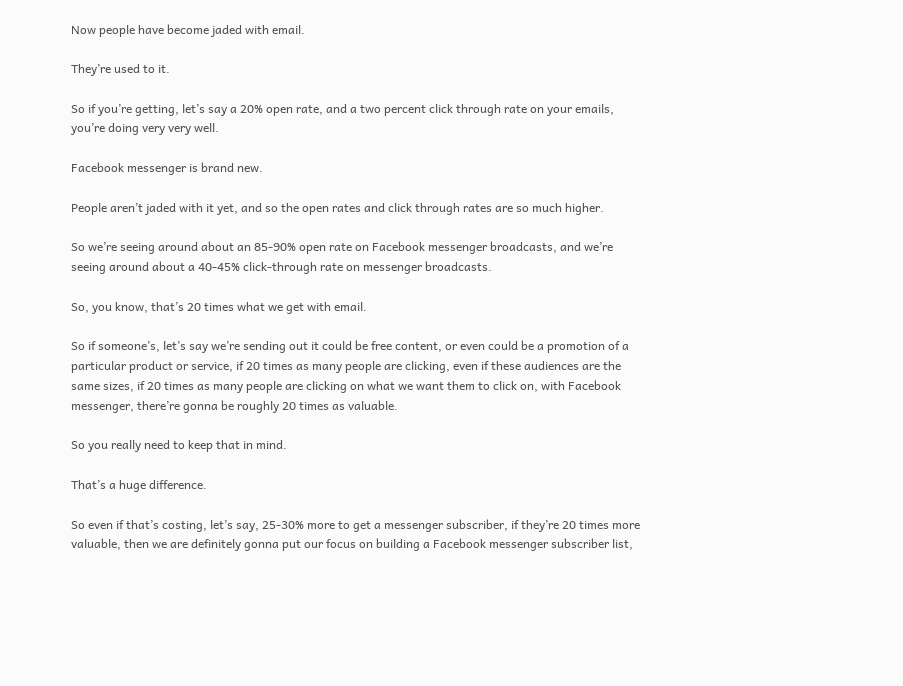Now people have become jaded with email.

They’re used to it.

So if you’re getting, let’s say a 20% open rate, and a two percent click through rate on your emails, you’re doing very very well.

Facebook messenger is brand new.

People aren’t jaded with it yet, and so the open rates and click through rates are so much higher.

So we’re seeing around about an 85-90% open rate on Facebook messenger broadcasts, and we’re seeing around about a 40-45% click-through rate on messenger broadcasts.

So, you know, that’s 20 times what we get with email.

So if someone’s, let’s say we’re sending out it could be free content, or even could be a promotion of a particular product or service, if 20 times as many people are clicking, even if these audiences are the same sizes, if 20 times as many people are clicking on what we want them to click on, with Facebook messenger, there’re gonna be roughly 20 times as valuable.

So you really need to keep that in mind.

That’s a huge difference.

So even if that’s costing, let’s say, 25-30% more to get a messenger subscriber, if they’re 20 times more valuable, then we are definitely gonna put our focus on building a Facebook messenger subscriber list,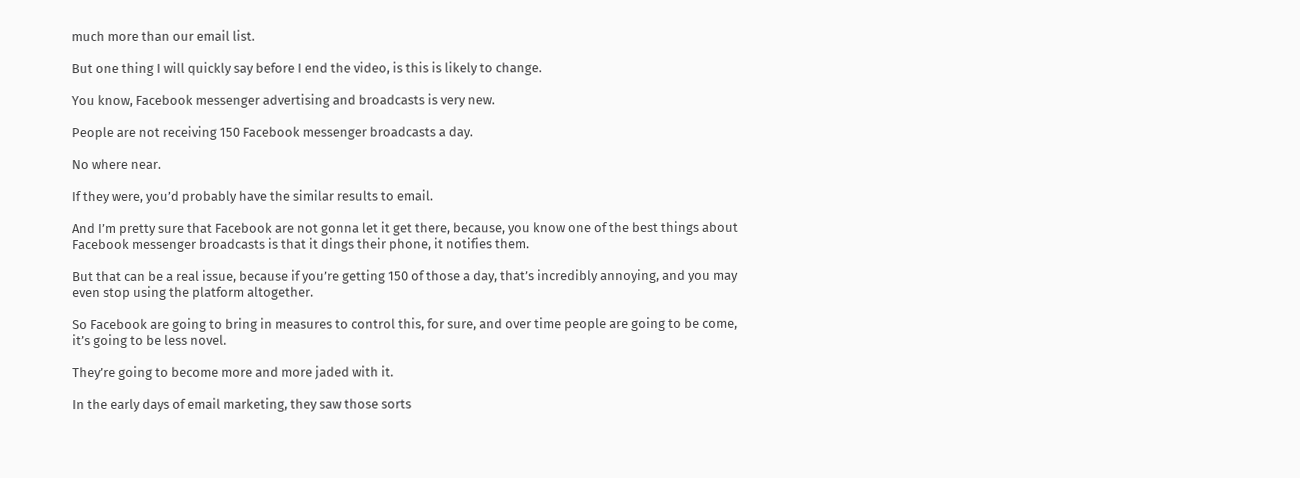much more than our email list.

But one thing I will quickly say before I end the video, is this is likely to change.

You know, Facebook messenger advertising and broadcasts is very new.

People are not receiving 150 Facebook messenger broadcasts a day.

No where near.

If they were, you’d probably have the similar results to email.

And I’m pretty sure that Facebook are not gonna let it get there, because, you know one of the best things about Facebook messenger broadcasts is that it dings their phone, it notifies them.

But that can be a real issue, because if you’re getting 150 of those a day, that’s incredibly annoying, and you may even stop using the platform altogether.

So Facebook are going to bring in measures to control this, for sure, and over time people are going to be come, it’s going to be less novel.

They’re going to become more and more jaded with it.

In the early days of email marketing, they saw those sorts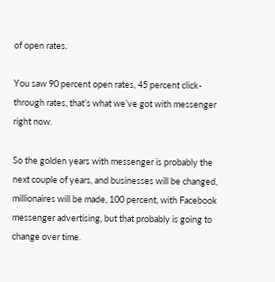of open rates.

You saw 90 percent open rates, 45 percent click-through rates, that’s what we’ve got with messenger right now.

So the golden years with messenger is probably the next couple of years, and businesses will be changed, millionaires will be made, 100 percent, with Facebook messenger advertising, but that probably is going to change over time.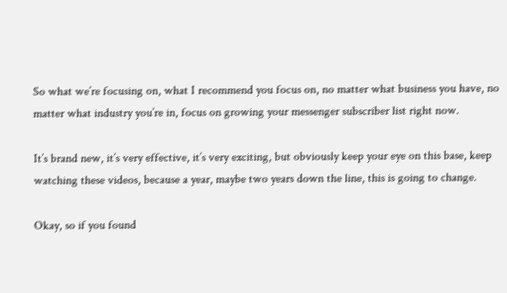So what we’re focusing on, what I recommend you focus on, no matter what business you have, no matter what industry you’re in, focus on growing your messenger subscriber list right now.

It’s brand new, it’s very effective, it’s very exciting, but obviously keep your eye on this base, keep watching these videos, because a year, maybe two years down the line, this is going to change.

Okay, so if you found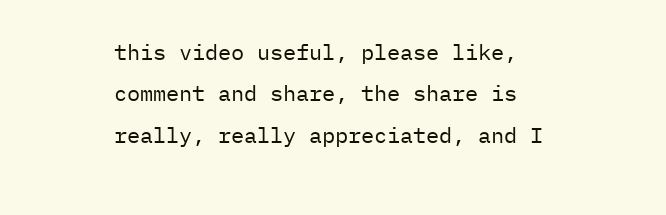this video useful, please like, comment and share, the share is really, really appreciated, and I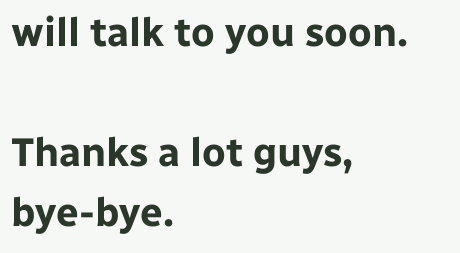will talk to you soon.

Thanks a lot guys, bye-bye.